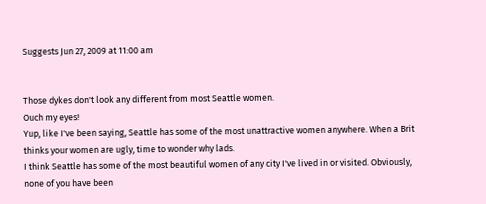Suggests Jun 27, 2009 at 11:00 am


Those dykes don't look any different from most Seattle women.
Ouch my eyes!
Yup, like I've been saying, Seattle has some of the most unattractive women anywhere. When a Brit thinks your women are ugly, time to wonder why lads.
I think Seattle has some of the most beautiful women of any city I've lived in or visited. Obviously, none of you have been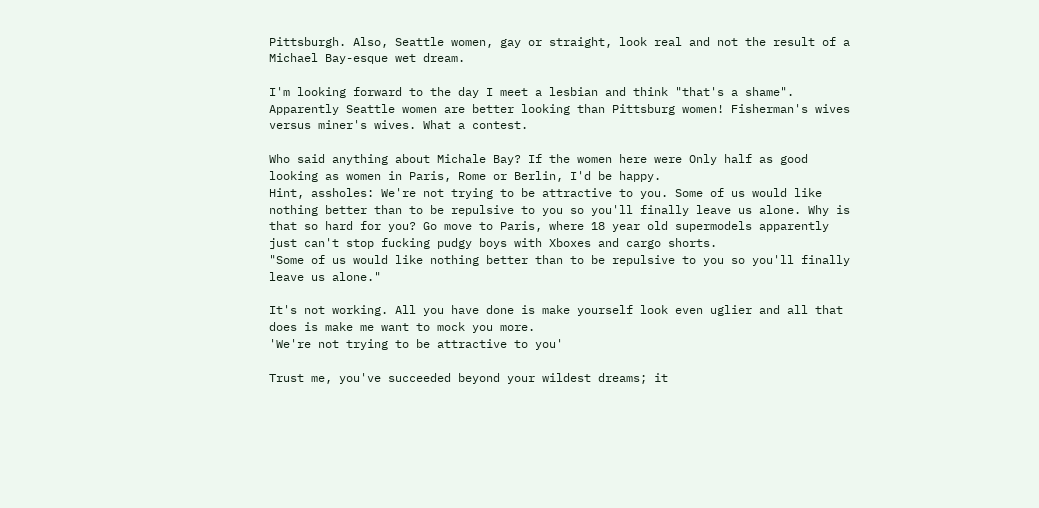Pittsburgh. Also, Seattle women, gay or straight, look real and not the result of a Michael Bay-esque wet dream.

I'm looking forward to the day I meet a lesbian and think "that's a shame".
Apparently Seattle women are better looking than Pittsburg women! Fisherman's wives versus miner's wives. What a contest.

Who said anything about Michale Bay? If the women here were Only half as good looking as women in Paris, Rome or Berlin, I'd be happy.
Hint, assholes: We're not trying to be attractive to you. Some of us would like nothing better than to be repulsive to you so you'll finally leave us alone. Why is that so hard for you? Go move to Paris, where 18 year old supermodels apparently just can't stop fucking pudgy boys with Xboxes and cargo shorts.
"Some of us would like nothing better than to be repulsive to you so you'll finally leave us alone."

It's not working. All you have done is make yourself look even uglier and all that does is make me want to mock you more.
'We're not trying to be attractive to you'

Trust me, you've succeeded beyond your wildest dreams; it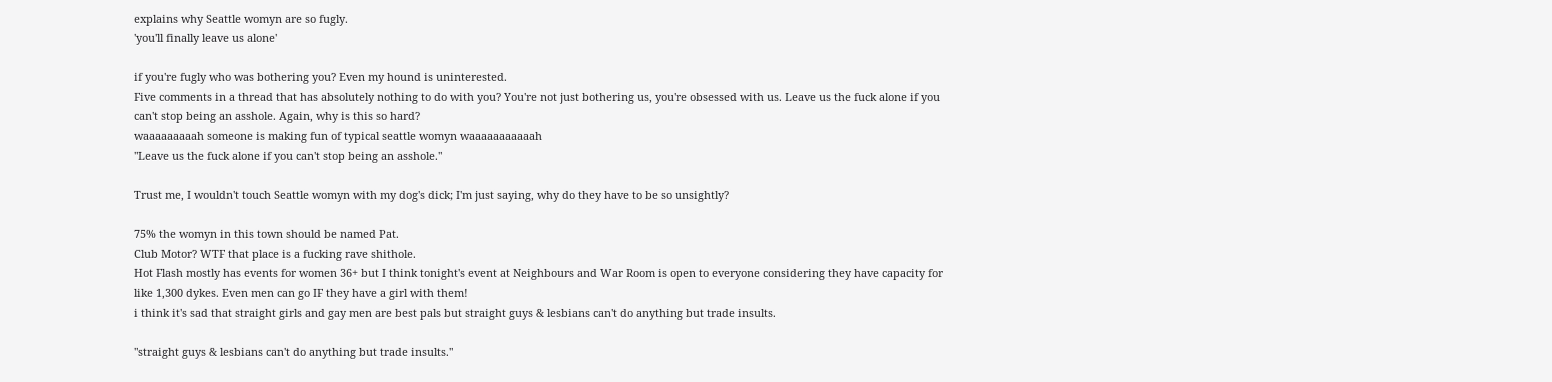explains why Seattle womyn are so fugly.
'you'll finally leave us alone'

if you're fugly who was bothering you? Even my hound is uninterested.
Five comments in a thread that has absolutely nothing to do with you? You're not just bothering us, you're obsessed with us. Leave us the fuck alone if you can't stop being an asshole. Again, why is this so hard?
waaaaaaaaah someone is making fun of typical seattle womyn waaaaaaaaaaah
"Leave us the fuck alone if you can't stop being an asshole."

Trust me, I wouldn't touch Seattle womyn with my dog's dick; I'm just saying, why do they have to be so unsightly?

75% the womyn in this town should be named Pat.
Club Motor? WTF that place is a fucking rave shithole.
Hot Flash mostly has events for women 36+ but I think tonight's event at Neighbours and War Room is open to everyone considering they have capacity for like 1,300 dykes. Even men can go IF they have a girl with them!
i think it's sad that straight girls and gay men are best pals but straight guys & lesbians can't do anything but trade insults.

"straight guys & lesbians can't do anything but trade insults."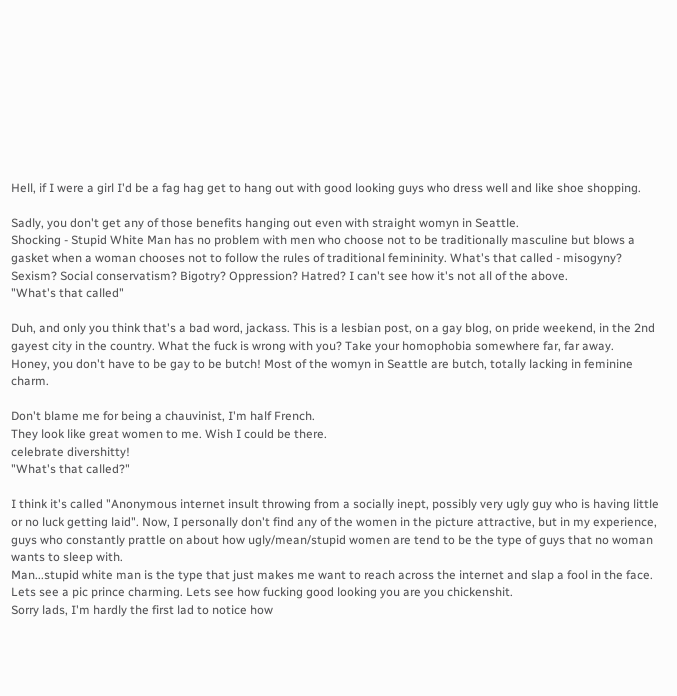Hell, if I were a girl I'd be a fag hag get to hang out with good looking guys who dress well and like shoe shopping.

Sadly, you don't get any of those benefits hanging out even with straight womyn in Seattle.
Shocking - Stupid White Man has no problem with men who choose not to be traditionally masculine but blows a gasket when a woman chooses not to follow the rules of traditional femininity. What's that called - misogyny? Sexism? Social conservatism? Bigotry? Oppression? Hatred? I can't see how it's not all of the above.
"What's that called"

Duh, and only you think that's a bad word, jackass. This is a lesbian post, on a gay blog, on pride weekend, in the 2nd gayest city in the country. What the fuck is wrong with you? Take your homophobia somewhere far, far away.
Honey, you don't have to be gay to be butch! Most of the womyn in Seattle are butch, totally lacking in feminine charm.

Don't blame me for being a chauvinist, I'm half French.
They look like great women to me. Wish I could be there.
celebrate divershitty!
"What's that called?"

I think it's called "Anonymous internet insult throwing from a socially inept, possibly very ugly guy who is having little or no luck getting laid". Now, I personally don't find any of the women in the picture attractive, but in my experience, guys who constantly prattle on about how ugly/mean/stupid women are tend to be the type of guys that no woman wants to sleep with.
Man...stupid white man is the type that just makes me want to reach across the internet and slap a fool in the face. Lets see a pic prince charming. Lets see how fucking good looking you are you chickenshit.
Sorry lads, I'm hardly the first lad to notice how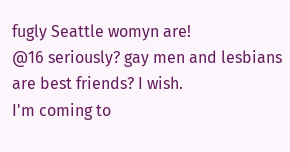fugly Seattle womyn are!
@16 seriously? gay men and lesbians are best friends? I wish.
I'm coming to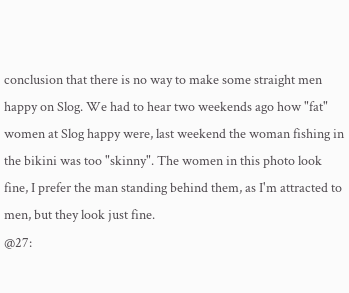conclusion that there is no way to make some straight men happy on Slog. We had to hear two weekends ago how "fat" women at Slog happy were, last weekend the woman fishing in the bikini was too "skinny". The women in this photo look fine, I prefer the man standing behind them, as I'm attracted to men, but they look just fine.
@27: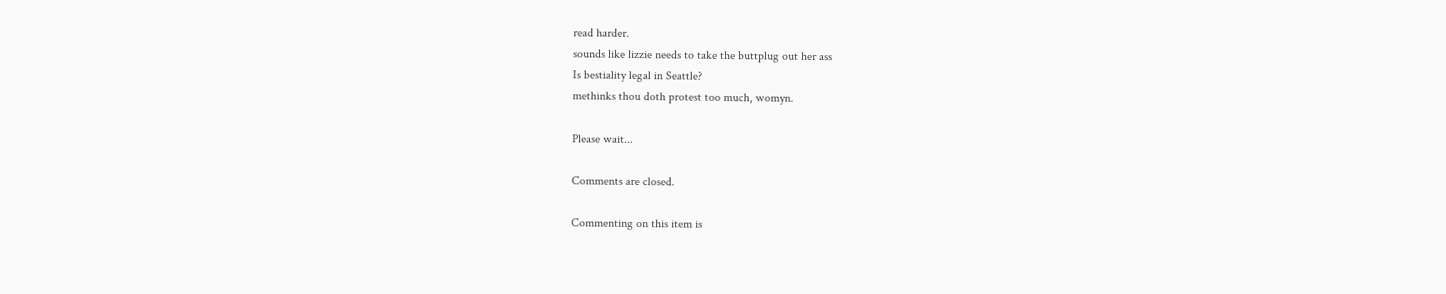read harder.
sounds like lizzie needs to take the buttplug out her ass
Is bestiality legal in Seattle?
methinks thou doth protest too much, womyn.

Please wait...

Comments are closed.

Commenting on this item is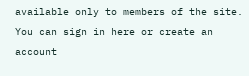available only to members of the site. You can sign in here or create an account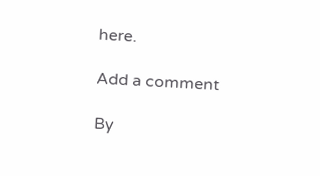here.

Add a comment

By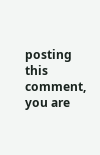posting this comment, you are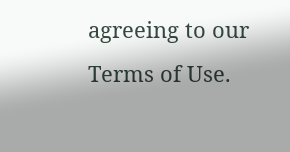agreeing to our Terms of Use.